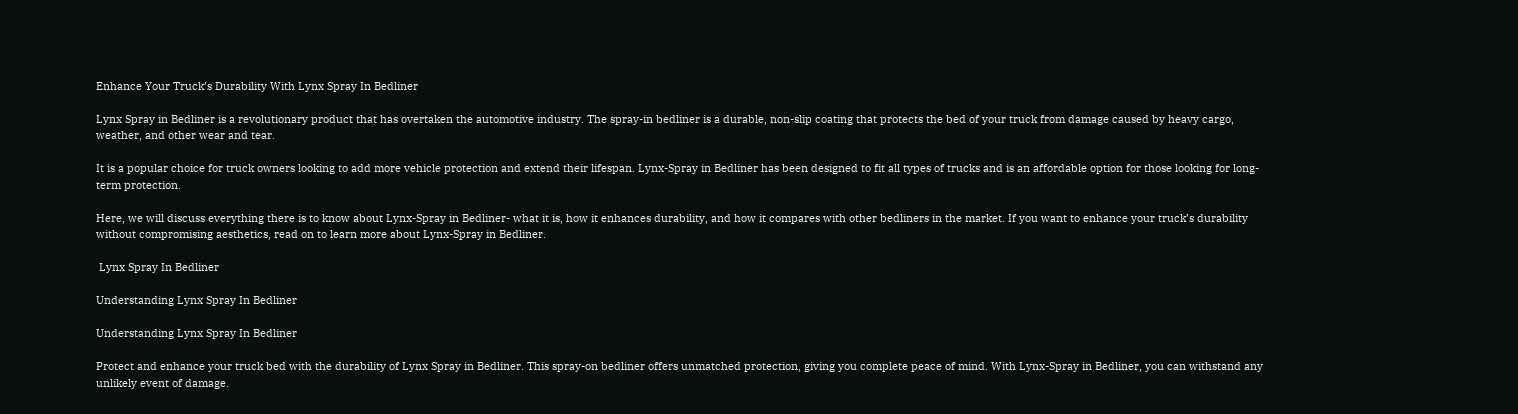Enhance Your Truck’s Durability With Lynx Spray In Bedliner

Lynx Spray in Bedliner is a revolutionary product that has overtaken the automotive industry. The spray-in bedliner is a durable, non-slip coating that protects the bed of your truck from damage caused by heavy cargo, weather, and other wear and tear.

It is a popular choice for truck owners looking to add more vehicle protection and extend their lifespan. Lynx-Spray in Bedliner has been designed to fit all types of trucks and is an affordable option for those looking for long-term protection.

Here, we will discuss everything there is to know about Lynx-Spray in Bedliner- what it is, how it enhances durability, and how it compares with other bedliners in the market. If you want to enhance your truck’s durability without compromising aesthetics, read on to learn more about Lynx-Spray in Bedliner.

 Lynx Spray In Bedliner

Understanding Lynx Spray In Bedliner

Understanding Lynx Spray In Bedliner

Protect and enhance your truck bed with the durability of Lynx Spray in Bedliner. This spray-on bedliner offers unmatched protection, giving you complete peace of mind. With Lynx-Spray in Bedliner, you can withstand any unlikely event of damage.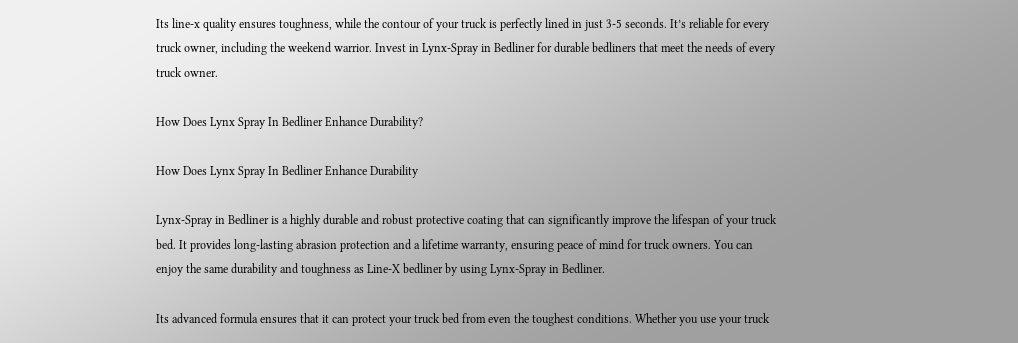Its line-x quality ensures toughness, while the contour of your truck is perfectly lined in just 3-5 seconds. It’s reliable for every truck owner, including the weekend warrior. Invest in Lynx-Spray in Bedliner for durable bedliners that meet the needs of every truck owner.

How Does Lynx Spray In Bedliner Enhance Durability?

How Does Lynx Spray In Bedliner Enhance Durability

Lynx-Spray in Bedliner is a highly durable and robust protective coating that can significantly improve the lifespan of your truck bed. It provides long-lasting abrasion protection and a lifetime warranty, ensuring peace of mind for truck owners. You can enjoy the same durability and toughness as Line-X bedliner by using Lynx-Spray in Bedliner.

Its advanced formula ensures that it can protect your truck bed from even the toughest conditions. Whether you use your truck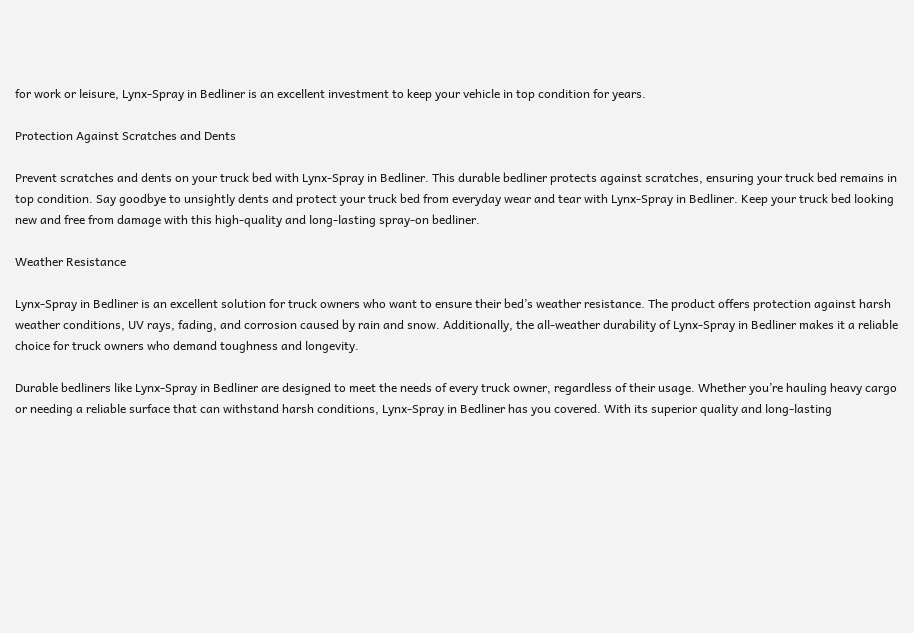for work or leisure, Lynx-Spray in Bedliner is an excellent investment to keep your vehicle in top condition for years.

Protection Against Scratches and Dents

Prevent scratches and dents on your truck bed with Lynx-Spray in Bedliner. This durable bedliner protects against scratches, ensuring your truck bed remains in top condition. Say goodbye to unsightly dents and protect your truck bed from everyday wear and tear with Lynx-Spray in Bedliner. Keep your truck bed looking new and free from damage with this high-quality and long-lasting spray-on bedliner.

Weather Resistance

Lynx-Spray in Bedliner is an excellent solution for truck owners who want to ensure their bed’s weather resistance. The product offers protection against harsh weather conditions, UV rays, fading, and corrosion caused by rain and snow. Additionally, the all-weather durability of Lynx-Spray in Bedliner makes it a reliable choice for truck owners who demand toughness and longevity.

Durable bedliners like Lynx-Spray in Bedliner are designed to meet the needs of every truck owner, regardless of their usage. Whether you’re hauling heavy cargo or needing a reliable surface that can withstand harsh conditions, Lynx-Spray in Bedliner has you covered. With its superior quality and long-lasting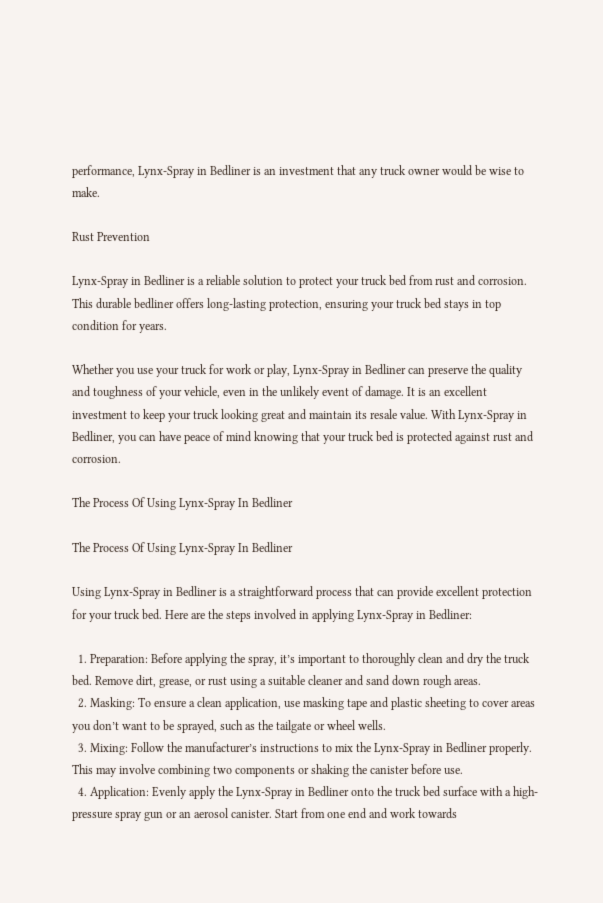performance, Lynx-Spray in Bedliner is an investment that any truck owner would be wise to make.

Rust Prevention

Lynx-Spray in Bedliner is a reliable solution to protect your truck bed from rust and corrosion. This durable bedliner offers long-lasting protection, ensuring your truck bed stays in top condition for years.

Whether you use your truck for work or play, Lynx-Spray in Bedliner can preserve the quality and toughness of your vehicle, even in the unlikely event of damage. It is an excellent investment to keep your truck looking great and maintain its resale value. With Lynx-Spray in Bedliner, you can have peace of mind knowing that your truck bed is protected against rust and corrosion.

The Process Of Using Lynx-Spray In Bedliner

The Process Of Using Lynx-Spray In Bedliner

Using Lynx-Spray in Bedliner is a straightforward process that can provide excellent protection for your truck bed. Here are the steps involved in applying Lynx-Spray in Bedliner:

  1. Preparation: Before applying the spray, it’s important to thoroughly clean and dry the truck bed. Remove dirt, grease, or rust using a suitable cleaner and sand down rough areas.
  2. Masking: To ensure a clean application, use masking tape and plastic sheeting to cover areas you don’t want to be sprayed, such as the tailgate or wheel wells.
  3. Mixing: Follow the manufacturer’s instructions to mix the Lynx-Spray in Bedliner properly. This may involve combining two components or shaking the canister before use.
  4. Application: Evenly apply the Lynx-Spray in Bedliner onto the truck bed surface with a high-pressure spray gun or an aerosol canister. Start from one end and work towards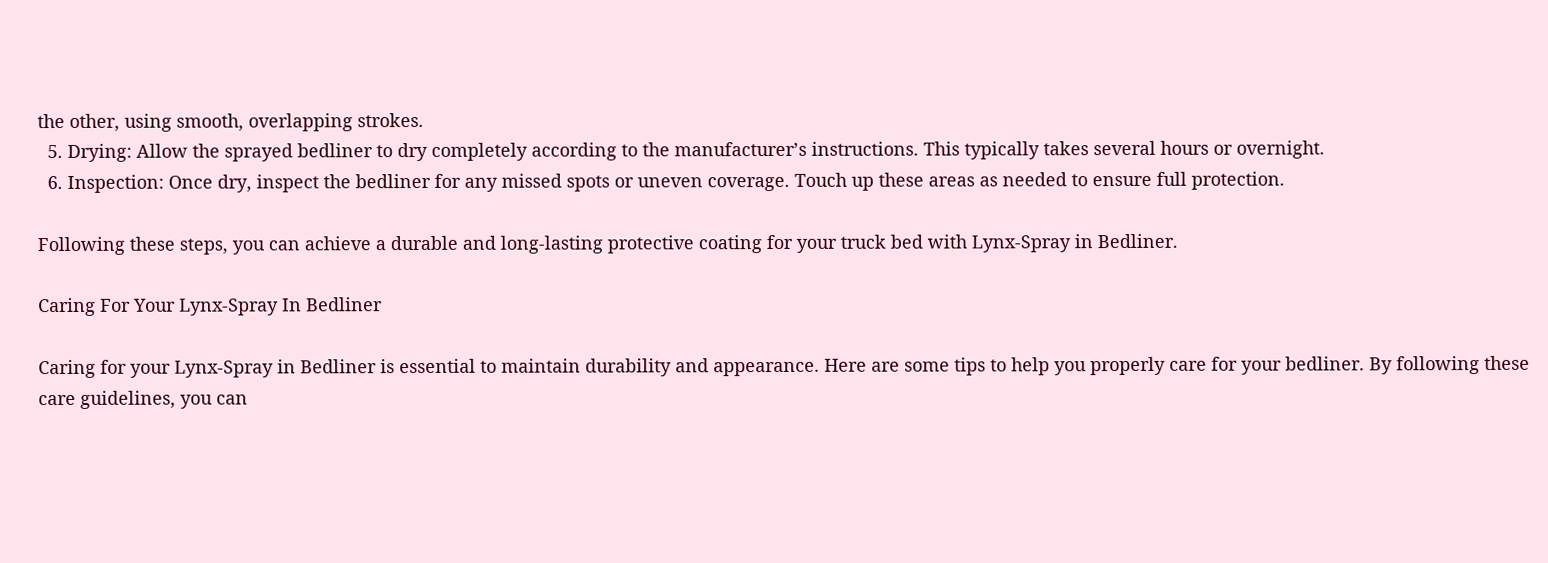the other, using smooth, overlapping strokes.
  5. Drying: Allow the sprayed bedliner to dry completely according to the manufacturer’s instructions. This typically takes several hours or overnight.
  6. Inspection: Once dry, inspect the bedliner for any missed spots or uneven coverage. Touch up these areas as needed to ensure full protection.

Following these steps, you can achieve a durable and long-lasting protective coating for your truck bed with Lynx-Spray in Bedliner.

Caring For Your Lynx-Spray In Bedliner

Caring for your Lynx-Spray in Bedliner is essential to maintain durability and appearance. Here are some tips to help you properly care for your bedliner. By following these care guidelines, you can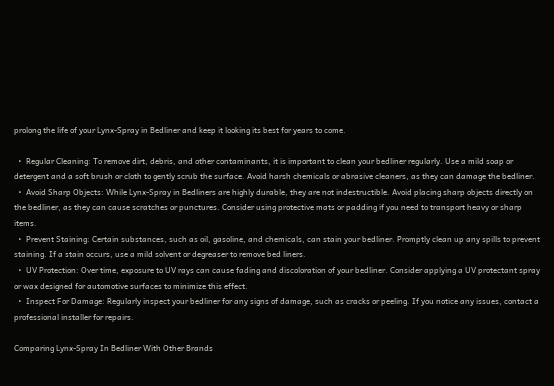prolong the life of your Lynx-Spray in Bedliner and keep it looking its best for years to come.

  •  Regular Cleaning: To remove dirt, debris, and other contaminants, it is important to clean your bedliner regularly. Use a mild soap or detergent and a soft brush or cloth to gently scrub the surface. Avoid harsh chemicals or abrasive cleaners, as they can damage the bedliner.
  •  Avoid Sharp Objects: While Lynx-Spray in Bedliners are highly durable, they are not indestructible. Avoid placing sharp objects directly on the bedliner, as they can cause scratches or punctures. Consider using protective mats or padding if you need to transport heavy or sharp items.
  •  Prevent Staining: Certain substances, such as oil, gasoline, and chemicals, can stain your bedliner. Promptly clean up any spills to prevent staining. If a stain occurs, use a mild solvent or degreaser to remove bed liners.
  •  UV Protection: Over time, exposure to UV rays can cause fading and discoloration of your bedliner. Consider applying a UV protectant spray or wax designed for automotive surfaces to minimize this effect.
  •  Inspect For Damage: Regularly inspect your bedliner for any signs of damage, such as cracks or peeling. If you notice any issues, contact a professional installer for repairs.

Comparing Lynx-Spray In Bedliner With Other Brands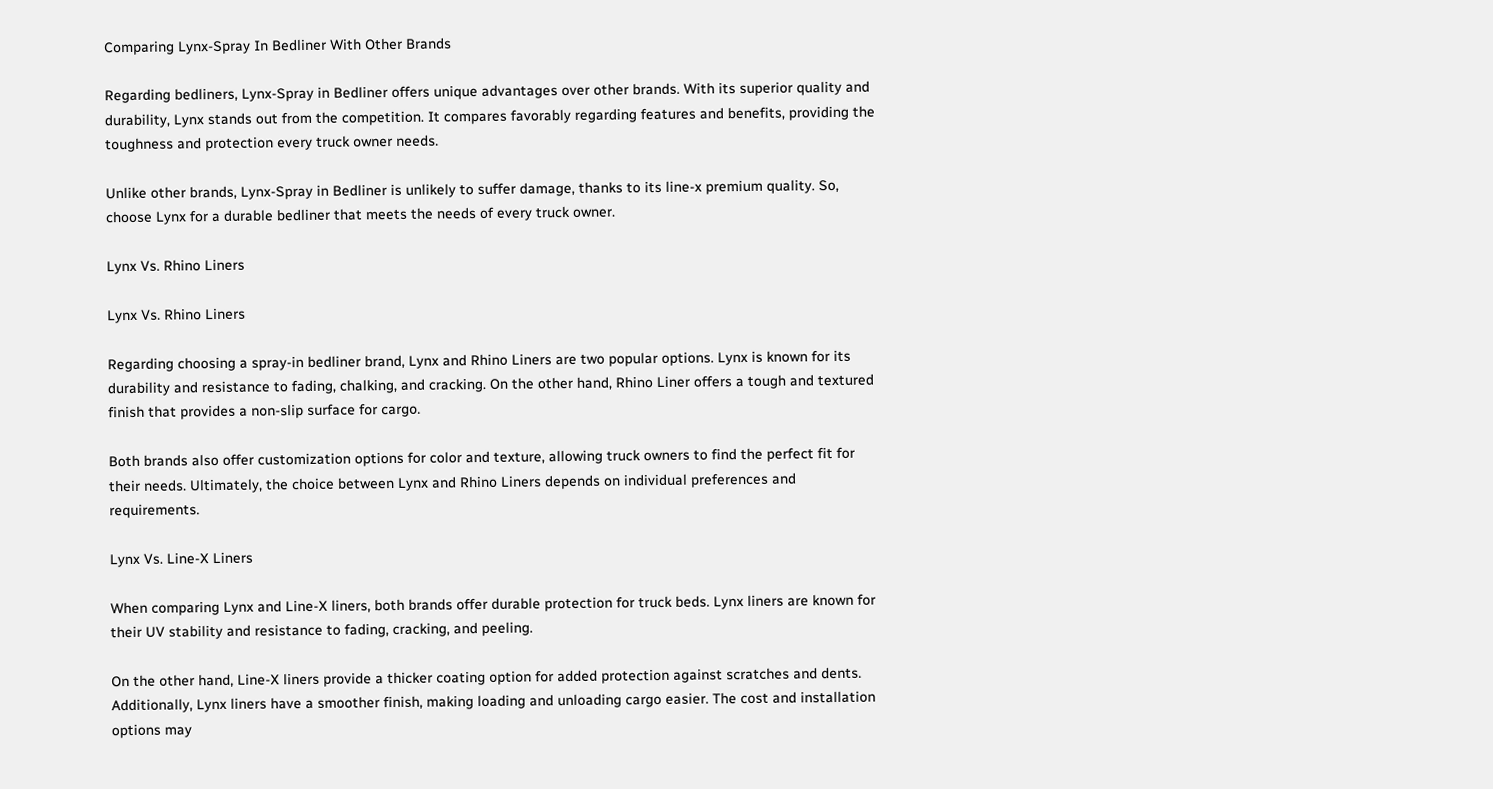Comparing Lynx-Spray In Bedliner With Other Brands

Regarding bedliners, Lynx-Spray in Bedliner offers unique advantages over other brands. With its superior quality and durability, Lynx stands out from the competition. It compares favorably regarding features and benefits, providing the toughness and protection every truck owner needs.

Unlike other brands, Lynx-Spray in Bedliner is unlikely to suffer damage, thanks to its line-x premium quality. So, choose Lynx for a durable bedliner that meets the needs of every truck owner.

Lynx Vs. Rhino Liners

Lynx Vs. Rhino Liners

Regarding choosing a spray-in bedliner brand, Lynx and Rhino Liners are two popular options. Lynx is known for its durability and resistance to fading, chalking, and cracking. On the other hand, Rhino Liner offers a tough and textured finish that provides a non-slip surface for cargo.

Both brands also offer customization options for color and texture, allowing truck owners to find the perfect fit for their needs. Ultimately, the choice between Lynx and Rhino Liners depends on individual preferences and requirements.

Lynx Vs. Line-X Liners

When comparing Lynx and Line-X liners, both brands offer durable protection for truck beds. Lynx liners are known for their UV stability and resistance to fading, cracking, and peeling.

On the other hand, Line-X liners provide a thicker coating option for added protection against scratches and dents. Additionally, Lynx liners have a smoother finish, making loading and unloading cargo easier. The cost and installation options may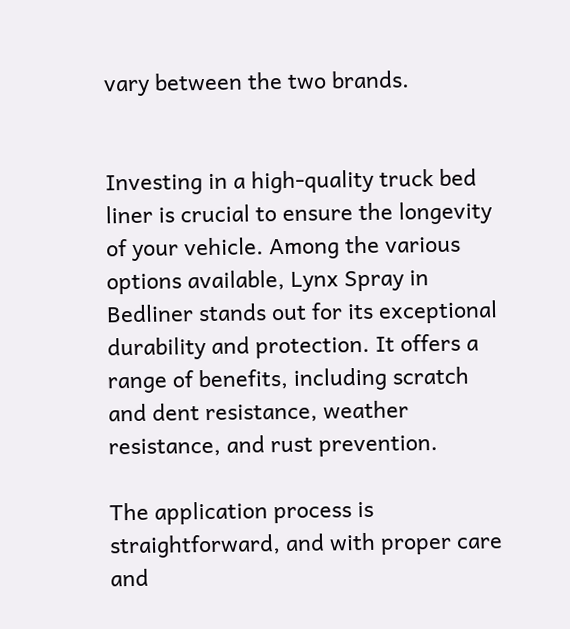vary between the two brands.


Investing in a high-quality truck bed liner is crucial to ensure the longevity of your vehicle. Among the various options available, Lynx Spray in Bedliner stands out for its exceptional durability and protection. It offers a range of benefits, including scratch and dent resistance, weather resistance, and rust prevention.

The application process is straightforward, and with proper care and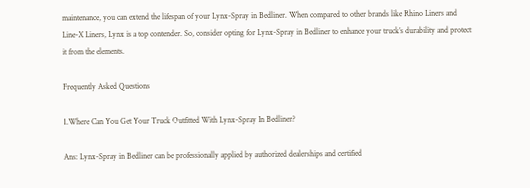maintenance, you can extend the lifespan of your Lynx-Spray in Bedliner. When compared to other brands like Rhino Liners and Line-X Liners, Lynx is a top contender. So, consider opting for Lynx-Spray in Bedliner to enhance your truck’s durability and protect it from the elements.

Frequently Asked Questions

1.Where Can You Get Your Truck Outfitted With Lynx-Spray In Bedliner?

Ans: Lynx-Spray in Bedliner can be professionally applied by authorized dealerships and certified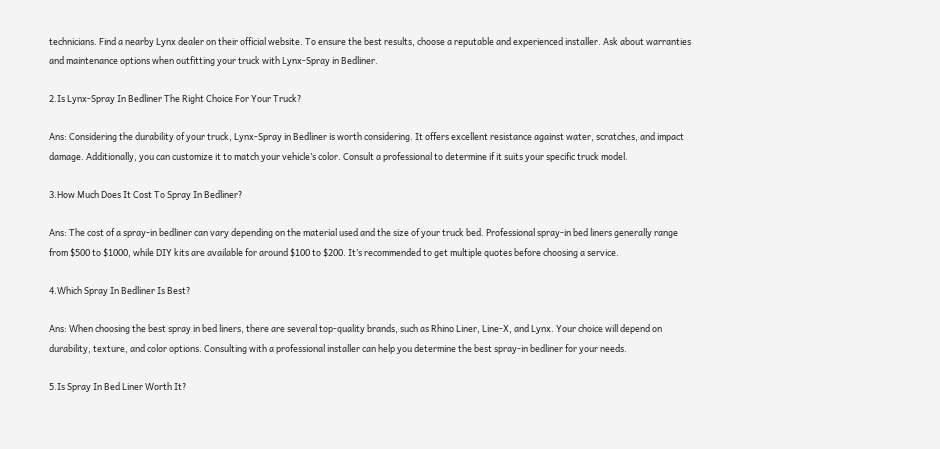technicians. Find a nearby Lynx dealer on their official website. To ensure the best results, choose a reputable and experienced installer. Ask about warranties and maintenance options when outfitting your truck with Lynx-Spray in Bedliner.

2.Is Lynx-Spray In Bedliner The Right Choice For Your Truck?

Ans: Considering the durability of your truck, Lynx-Spray in Bedliner is worth considering. It offers excellent resistance against water, scratches, and impact damage. Additionally, you can customize it to match your vehicle’s color. Consult a professional to determine if it suits your specific truck model.

3.How Much Does It Cost To Spray In Bedliner?

Ans: The cost of a spray-in bedliner can vary depending on the material used and the size of your truck bed. Professional spray-in bed liners generally range from $500 to $1000, while DIY kits are available for around $100 to $200. It’s recommended to get multiple quotes before choosing a service.

4.Which Spray In Bedliner Is Best?

Ans: When choosing the best spray in bed liners, there are several top-quality brands, such as Rhino Liner, Line-X, and Lynx. Your choice will depend on durability, texture, and color options. Consulting with a professional installer can help you determine the best spray-in bedliner for your needs.

5.Is Spray In Bed Liner Worth It?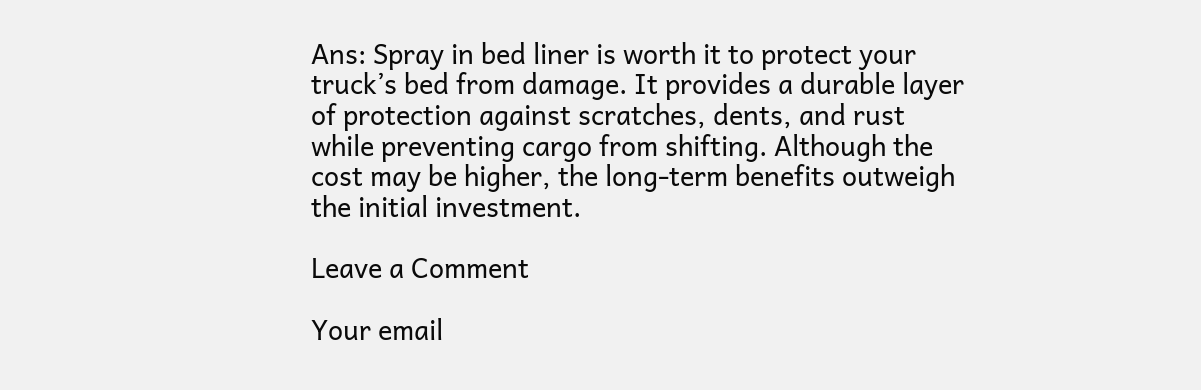Ans: Spray in bed liner is worth it to protect your truck’s bed from damage. It provides a durable layer of protection against scratches, dents, and rust while preventing cargo from shifting. Although the cost may be higher, the long-term benefits outweigh the initial investment.

Leave a Comment

Your email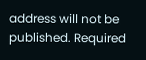address will not be published. Required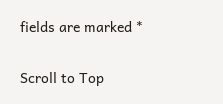fields are marked *

Scroll to Top